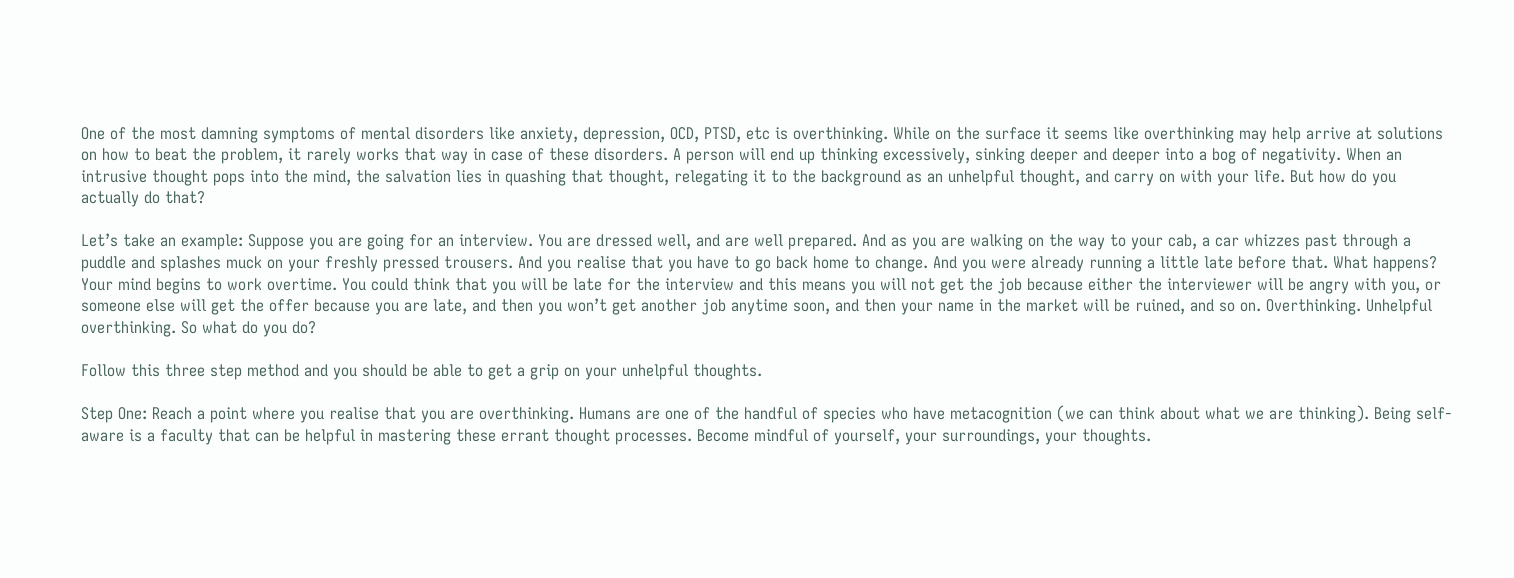One of the most damning symptoms of mental disorders like anxiety, depression, OCD, PTSD, etc is overthinking. While on the surface it seems like overthinking may help arrive at solutions on how to beat the problem, it rarely works that way in case of these disorders. A person will end up thinking excessively, sinking deeper and deeper into a bog of negativity. When an intrusive thought pops into the mind, the salvation lies in quashing that thought, relegating it to the background as an unhelpful thought, and carry on with your life. But how do you actually do that?

Let’s take an example: Suppose you are going for an interview. You are dressed well, and are well prepared. And as you are walking on the way to your cab, a car whizzes past through a puddle and splashes muck on your freshly pressed trousers. And you realise that you have to go back home to change. And you were already running a little late before that. What happens? Your mind begins to work overtime. You could think that you will be late for the interview and this means you will not get the job because either the interviewer will be angry with you, or someone else will get the offer because you are late, and then you won’t get another job anytime soon, and then your name in the market will be ruined, and so on. Overthinking. Unhelpful overthinking. So what do you do?

Follow this three step method and you should be able to get a grip on your unhelpful thoughts.

Step One: Reach a point where you realise that you are overthinking. Humans are one of the handful of species who have metacognition (we can think about what we are thinking). Being self-aware is a faculty that can be helpful in mastering these errant thought processes. Become mindful of yourself, your surroundings, your thoughts.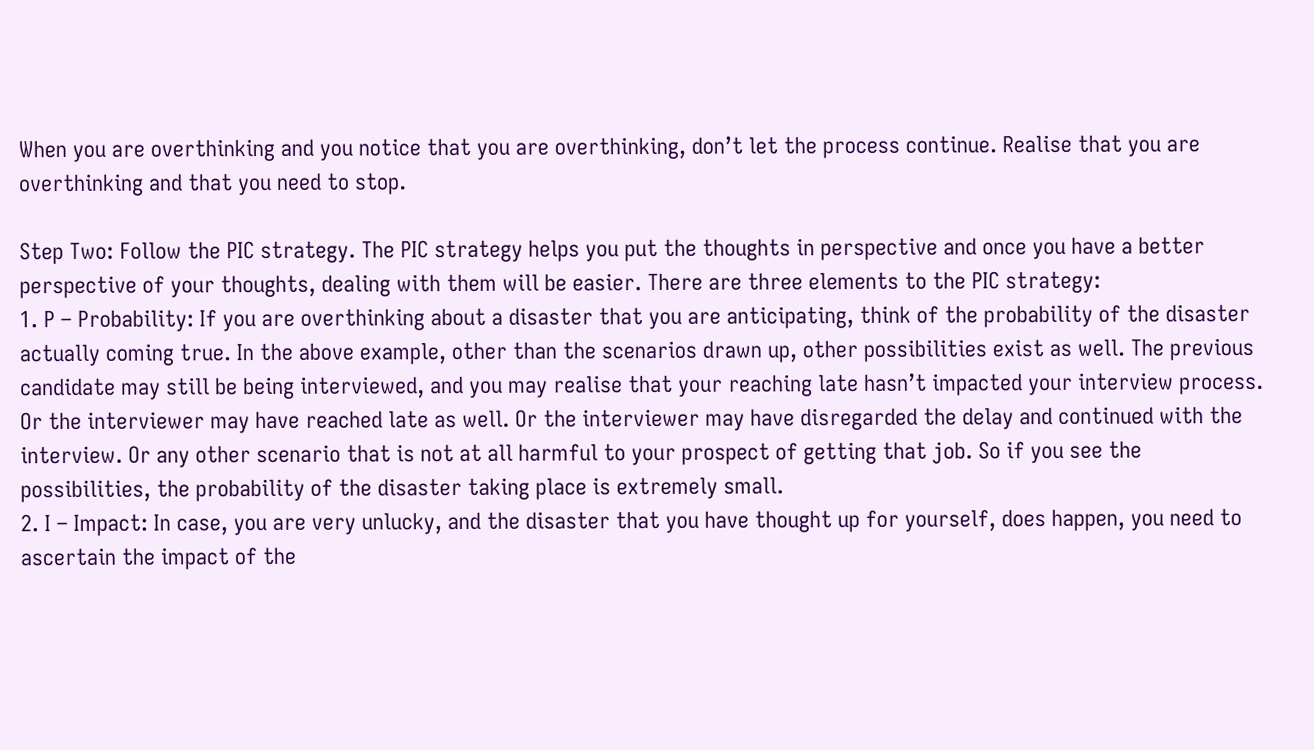When you are overthinking and you notice that you are overthinking, don’t let the process continue. Realise that you are overthinking and that you need to stop.

Step Two: Follow the PIC strategy. The PIC strategy helps you put the thoughts in perspective and once you have a better perspective of your thoughts, dealing with them will be easier. There are three elements to the PIC strategy:
1. P – Probability: If you are overthinking about a disaster that you are anticipating, think of the probability of the disaster actually coming true. In the above example, other than the scenarios drawn up, other possibilities exist as well. The previous candidate may still be being interviewed, and you may realise that your reaching late hasn’t impacted your interview process. Or the interviewer may have reached late as well. Or the interviewer may have disregarded the delay and continued with the interview. Or any other scenario that is not at all harmful to your prospect of getting that job. So if you see the possibilities, the probability of the disaster taking place is extremely small.
2. I – Impact: In case, you are very unlucky, and the disaster that you have thought up for yourself, does happen, you need to ascertain the impact of the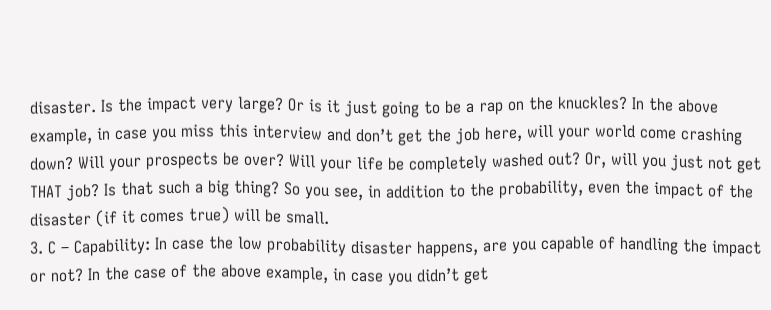disaster. Is the impact very large? Or is it just going to be a rap on the knuckles? In the above example, in case you miss this interview and don’t get the job here, will your world come crashing down? Will your prospects be over? Will your life be completely washed out? Or, will you just not get THAT job? Is that such a big thing? So you see, in addition to the probability, even the impact of the disaster (if it comes true) will be small.
3. C – Capability: In case the low probability disaster happens, are you capable of handling the impact or not? In the case of the above example, in case you didn’t get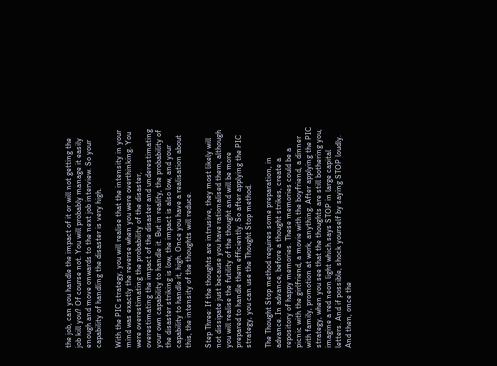the job, can you handle the impact of it or will not getting the job kill you? Of course not. You will probably manage it easily enough and move onwards to the next job interview. So your capability of handling the disaster is very high.

With the PIC strategy, you will realise that the intensity in your mind was exactly the reverse when you were overthinking. You were overestimating the probability of the disaster, overestimating the impact of the disaster and underestimating your own capability to handle it. But in reality, the probability of the disaster striking is low, the impact is also low, and your capability to handle it, high. Once you have a realisation about this, the intensity of the thoughts will reduce.

Step Three: If the thoughts are intrusive, they most likely will not dissipate just because you have rationalised them, although you will realise the futility of the thought and will be more prepared to handle them efficiently. So after applying the PIC strategy, you can use the Thought Stop method.

The Thought Stop method requires some preparation, in advance. In advance, before a thought strikes, create a repository of happy memories. These memories could be a picnic with the girlfriend, a movie with the boyfriend, a dinner with family, promotion at work, anything. After applying the PIC strategy, when you see that the thoughts are still bothering you, imagine a red neon light which says STOP in large capital letters. And if possible, shock yourself by saying STOP loudly. And then, once the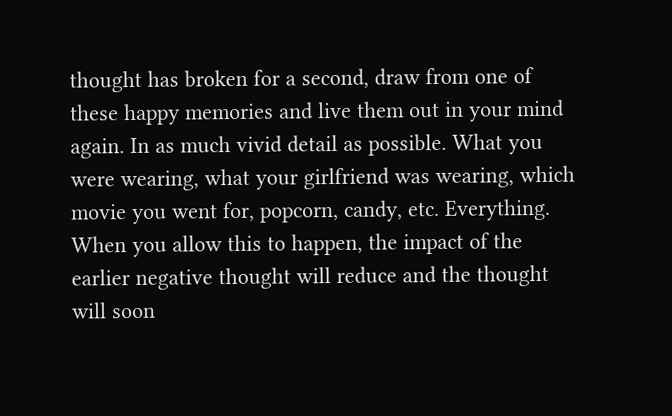thought has broken for a second, draw from one of these happy memories and live them out in your mind again. In as much vivid detail as possible. What you were wearing, what your girlfriend was wearing, which movie you went for, popcorn, candy, etc. Everything. When you allow this to happen, the impact of the earlier negative thought will reduce and the thought will soon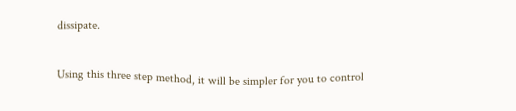dissipate.

Using this three step method, it will be simpler for you to control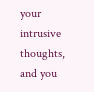your intrusive thoughts, and you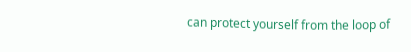can protect yourself from the loop of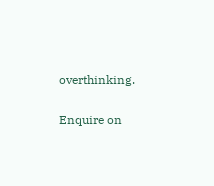overthinking.

Enquire on